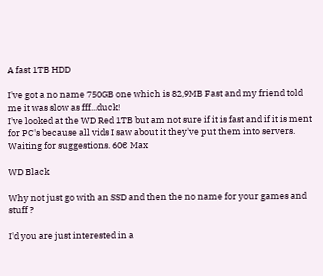A fast 1TB HDD

I've got a no name 750GB one which is 82,9MB Fast and my friend told me it was slow as fff...duck!
I've looked at the WD Red 1TB but am not sure if it is fast and if it is ment for PC's because all vids I saw about it they've put them into servers.
Waiting for suggestions. 60€ Max

WD Black

Why not just go with an SSD and then the no name for your games and stuff ?

I'd you are just interested in a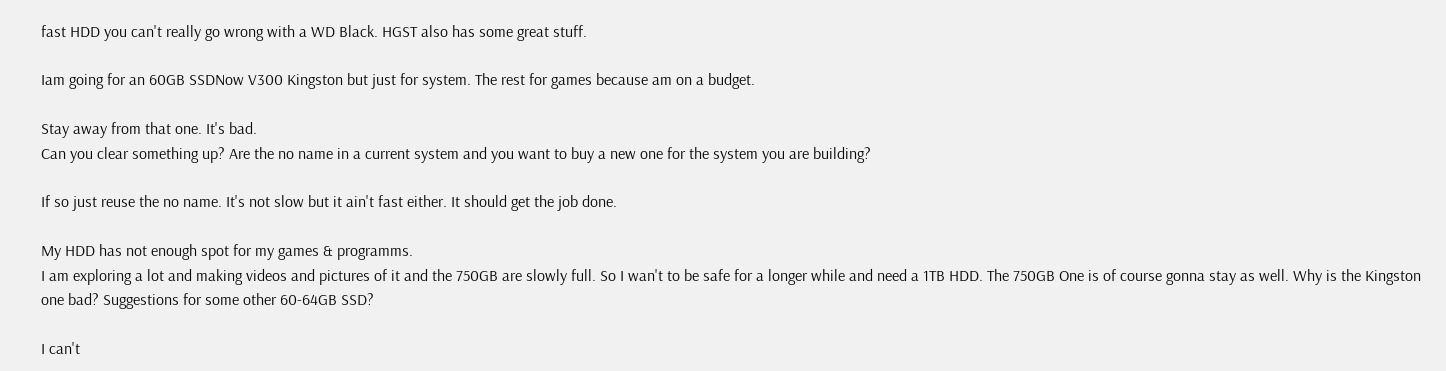fast HDD you can't really go wrong with a WD Black. HGST also has some great stuff.

Iam going for an 60GB SSDNow V300 Kingston but just for system. The rest for games because am on a budget.

Stay away from that one. It's bad.
Can you clear something up? Are the no name in a current system and you want to buy a new one for the system you are building?

If so just reuse the no name. It's not slow but it ain't fast either. It should get the job done.

My HDD has not enough spot for my games & programms.
I am exploring a lot and making videos and pictures of it and the 750GB are slowly full. So I wan't to be safe for a longer while and need a 1TB HDD. The 750GB One is of course gonna stay as well. Why is the Kingston one bad? Suggestions for some other 60-64GB SSD?

I can't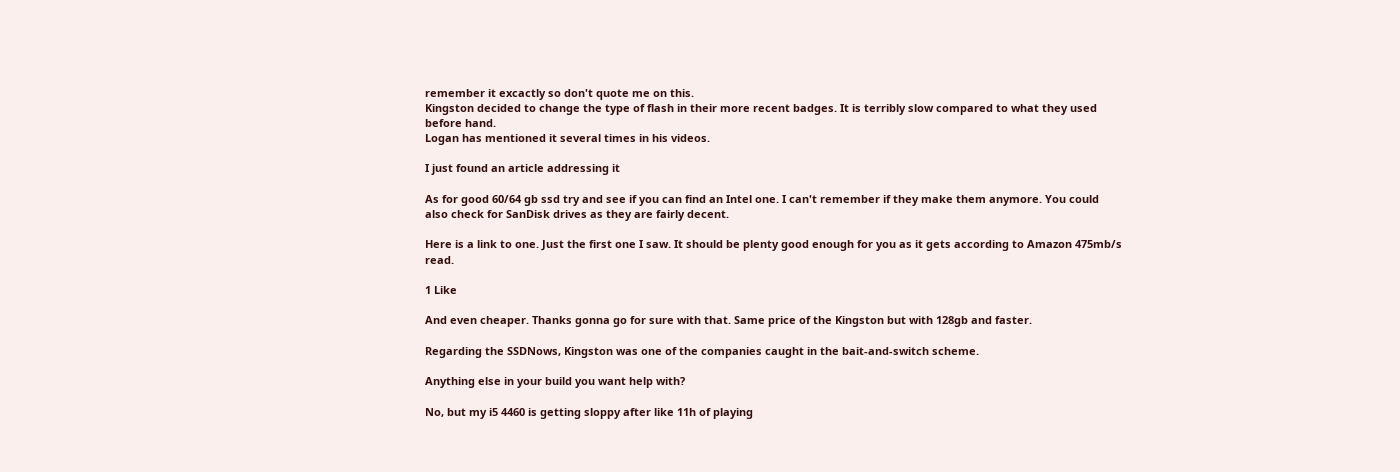remember it excactly so don't quote me on this.
Kingston decided to change the type of flash in their more recent badges. It is terribly slow compared to what they used before hand.
Logan has mentioned it several times in his videos.

I just found an article addressing it

As for good 60/64 gb ssd try and see if you can find an Intel one. I can't remember if they make them anymore. You could also check for SanDisk drives as they are fairly decent.

Here is a link to one. Just the first one I saw. It should be plenty good enough for you as it gets according to Amazon 475mb/s read.

1 Like

And even cheaper. Thanks gonna go for sure with that. Same price of the Kingston but with 128gb and faster.

Regarding the SSDNows, Kingston was one of the companies caught in the bait-and-switch scheme.

Anything else in your build you want help with?

No, but my i5 4460 is getting sloppy after like 11h of playing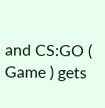and CS:GO ( Game ) gets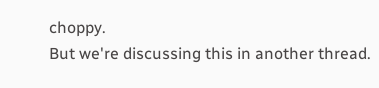choppy.
But we're discussing this in another thread.